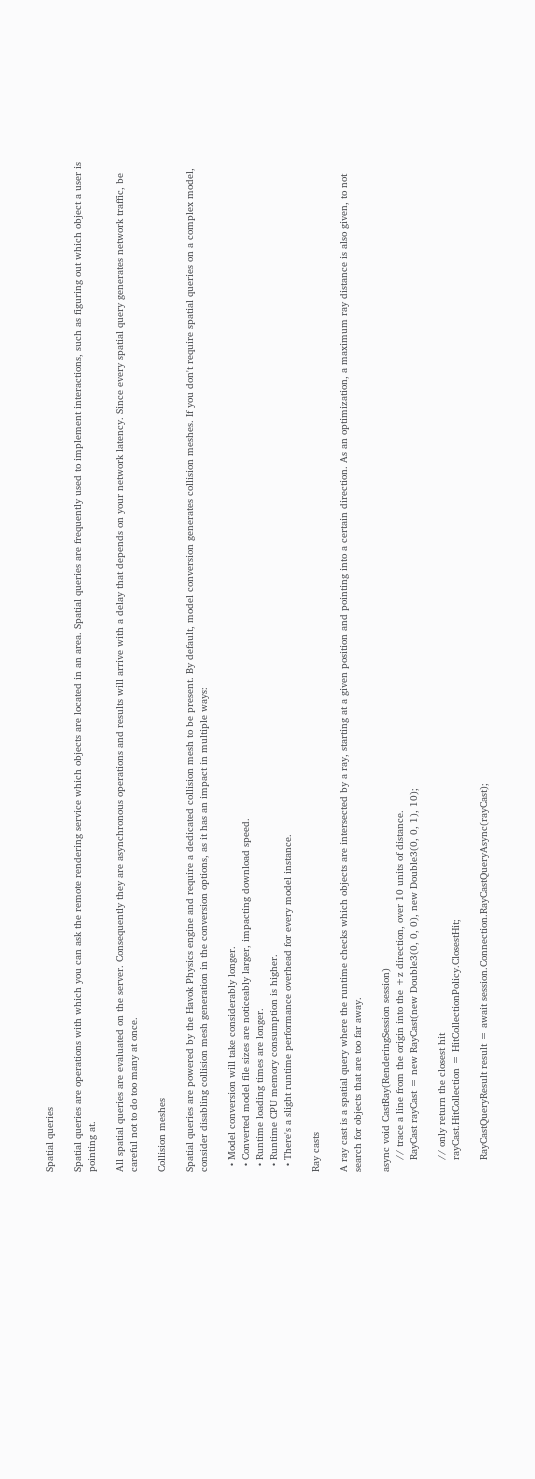Spatial queries

Spatial queries are operations with which you can ask the remote rendering service which objects are located in an area. Spatial queries are frequently used to implement interactions, such as figuring out which object a user is pointing at.

All spatial queries are evaluated on the server. Consequently they are asynchronous operations and results will arrive with a delay that depends on your network latency. Since every spatial query generates network traffic, be careful not to do too many at once.

Collision meshes

Spatial queries are powered by the Havok Physics engine and require a dedicated collision mesh to be present. By default, model conversion generates collision meshes. If you don't require spatial queries on a complex model, consider disabling collision mesh generation in the conversion options, as it has an impact in multiple ways:

  • Model conversion will take considerably longer.
  • Converted model file sizes are noticeably larger, impacting download speed.
  • Runtime loading times are longer.
  • Runtime CPU memory consumption is higher.
  • There's a slight runtime performance overhead for every model instance.

Ray casts

A ray cast is a spatial query where the runtime checks which objects are intersected by a ray, starting at a given position and pointing into a certain direction. As an optimization, a maximum ray distance is also given, to not search for objects that are too far away.

async void CastRay(RenderingSession session)
    // trace a line from the origin into the +z direction, over 10 units of distance.
    RayCast rayCast = new RayCast(new Double3(0, 0, 0), new Double3(0, 0, 1), 10);

    // only return the closest hit
    rayCast.HitCollection = HitCollectionPolicy.ClosestHit;

    RayCastQueryResult result = await session.Connection.RayCastQueryAsync(rayCast);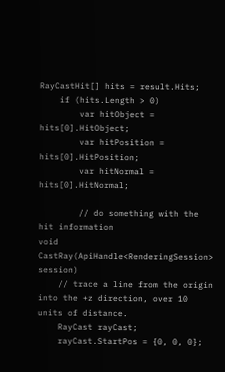RayCastHit[] hits = result.Hits;
    if (hits.Length > 0)
        var hitObject = hits[0].HitObject;
        var hitPosition = hits[0].HitPosition;
        var hitNormal = hits[0].HitNormal;

        // do something with the hit information
void CastRay(ApiHandle<RenderingSession> session)
    // trace a line from the origin into the +z direction, over 10 units of distance.
    RayCast rayCast;
    rayCast.StartPos = {0, 0, 0};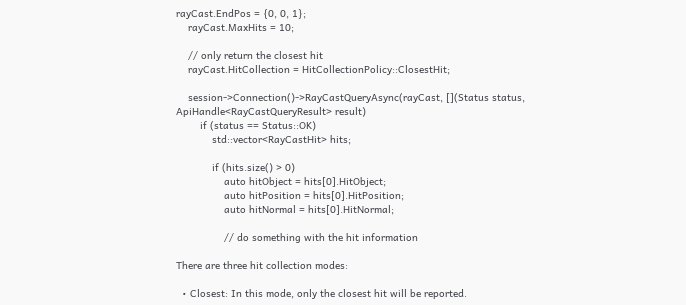rayCast.EndPos = {0, 0, 1};
    rayCast.MaxHits = 10;

    // only return the closest hit
    rayCast.HitCollection = HitCollectionPolicy::ClosestHit;

    session->Connection()->RayCastQueryAsync(rayCast, [](Status status, ApiHandle<RayCastQueryResult> result)
        if (status == Status::OK)
            std::vector<RayCastHit> hits;

            if (hits.size() > 0)
                auto hitObject = hits[0].HitObject;
                auto hitPosition = hits[0].HitPosition;
                auto hitNormal = hits[0].HitNormal;

                // do something with the hit information

There are three hit collection modes:

  • Closest: In this mode, only the closest hit will be reported.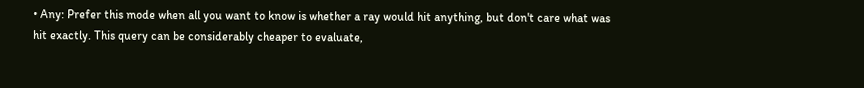• Any: Prefer this mode when all you want to know is whether a ray would hit anything, but don't care what was hit exactly. This query can be considerably cheaper to evaluate,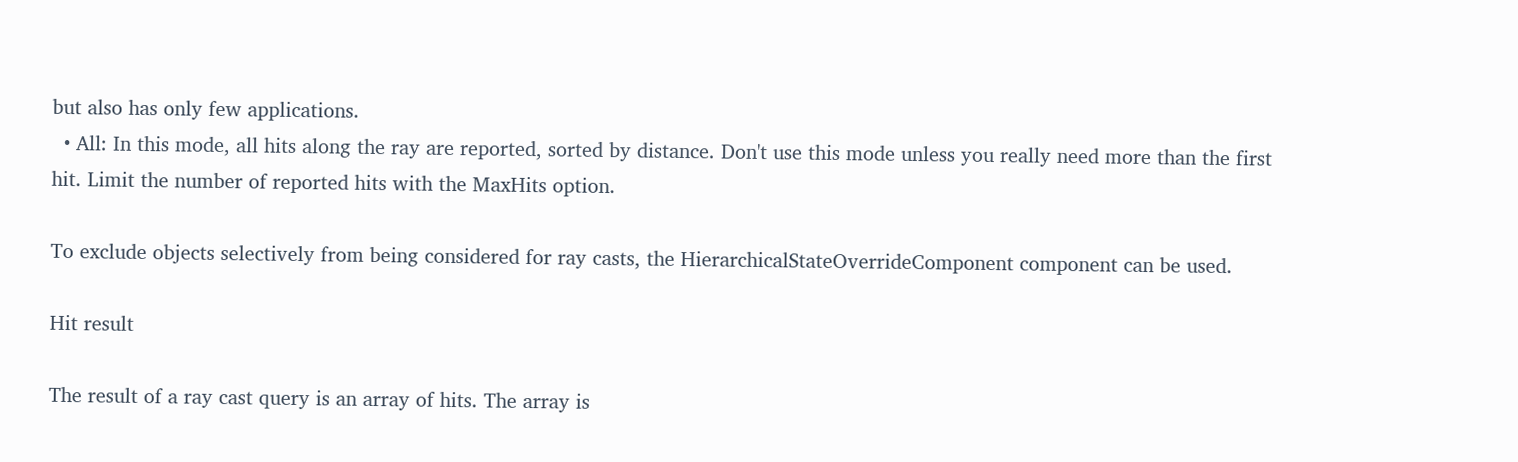but also has only few applications.
  • All: In this mode, all hits along the ray are reported, sorted by distance. Don't use this mode unless you really need more than the first hit. Limit the number of reported hits with the MaxHits option.

To exclude objects selectively from being considered for ray casts, the HierarchicalStateOverrideComponent component can be used.

Hit result

The result of a ray cast query is an array of hits. The array is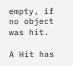empty, if no object was hit.

A Hit has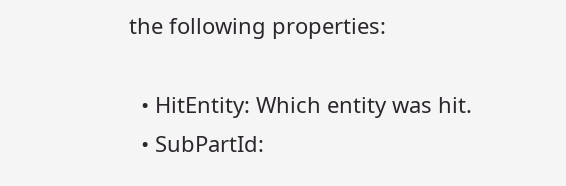the following properties:

  • HitEntity: Which entity was hit.
  • SubPartId: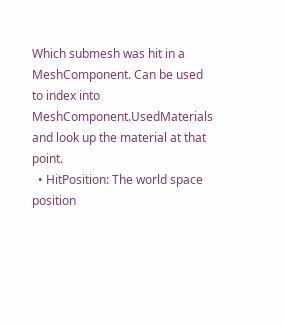Which submesh was hit in a MeshComponent. Can be used to index into MeshComponent.UsedMaterials and look up the material at that point.
  • HitPosition: The world space position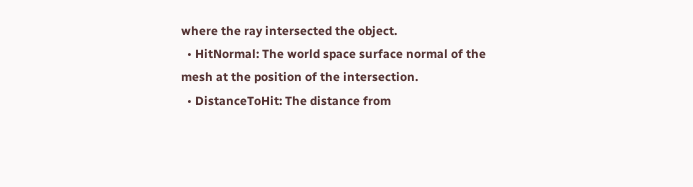where the ray intersected the object.
  • HitNormal: The world space surface normal of the mesh at the position of the intersection.
  • DistanceToHit: The distance from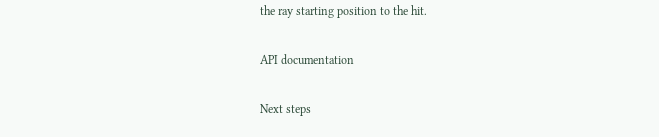the ray starting position to the hit.

API documentation

Next steps